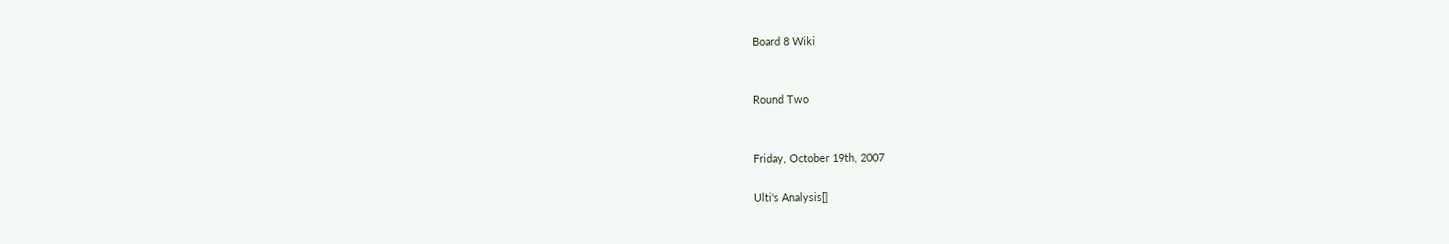Board 8 Wiki


Round Two


Friday, October 19th, 2007

Ulti's Analysis[]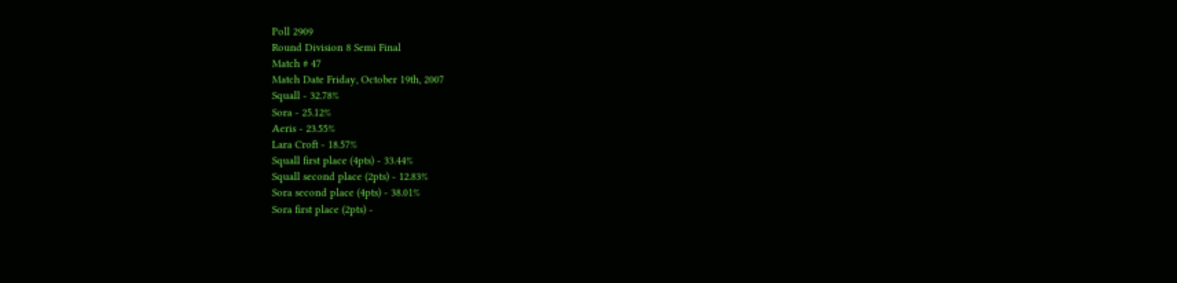Poll 2909
Round Division 8 Semi Final
Match # 47
Match Date Friday, October 19th, 2007
Squall - 32.78%
Sora - 25.12%
Aeris - 23.55%
Lara Croft - 18.57%
Squall first place (4pts) - 33.44%
Squall second place (2pts) - 12.83%
Sora second place (4pts) - 38.01%
Sora first place (2pts) -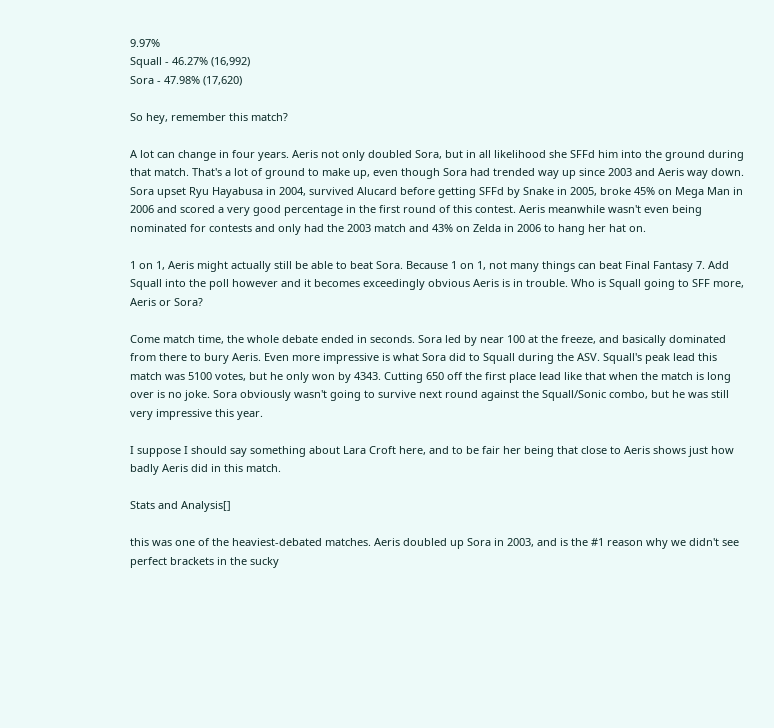9.97%
Squall - 46.27% (16,992)
Sora - 47.98% (17,620)

So hey, remember this match?

A lot can change in four years. Aeris not only doubled Sora, but in all likelihood she SFFd him into the ground during that match. That's a lot of ground to make up, even though Sora had trended way up since 2003 and Aeris way down. Sora upset Ryu Hayabusa in 2004, survived Alucard before getting SFFd by Snake in 2005, broke 45% on Mega Man in 2006 and scored a very good percentage in the first round of this contest. Aeris meanwhile wasn't even being nominated for contests and only had the 2003 match and 43% on Zelda in 2006 to hang her hat on.

1 on 1, Aeris might actually still be able to beat Sora. Because 1 on 1, not many things can beat Final Fantasy 7. Add Squall into the poll however and it becomes exceedingly obvious Aeris is in trouble. Who is Squall going to SFF more, Aeris or Sora?

Come match time, the whole debate ended in seconds. Sora led by near 100 at the freeze, and basically dominated from there to bury Aeris. Even more impressive is what Sora did to Squall during the ASV. Squall's peak lead this match was 5100 votes, but he only won by 4343. Cutting 650 off the first place lead like that when the match is long over is no joke. Sora obviously wasn't going to survive next round against the Squall/Sonic combo, but he was still very impressive this year.

I suppose I should say something about Lara Croft here, and to be fair her being that close to Aeris shows just how badly Aeris did in this match.

Stats and Analysis[]

this was one of the heaviest-debated matches. Aeris doubled up Sora in 2003, and is the #1 reason why we didn't see perfect brackets in the sucky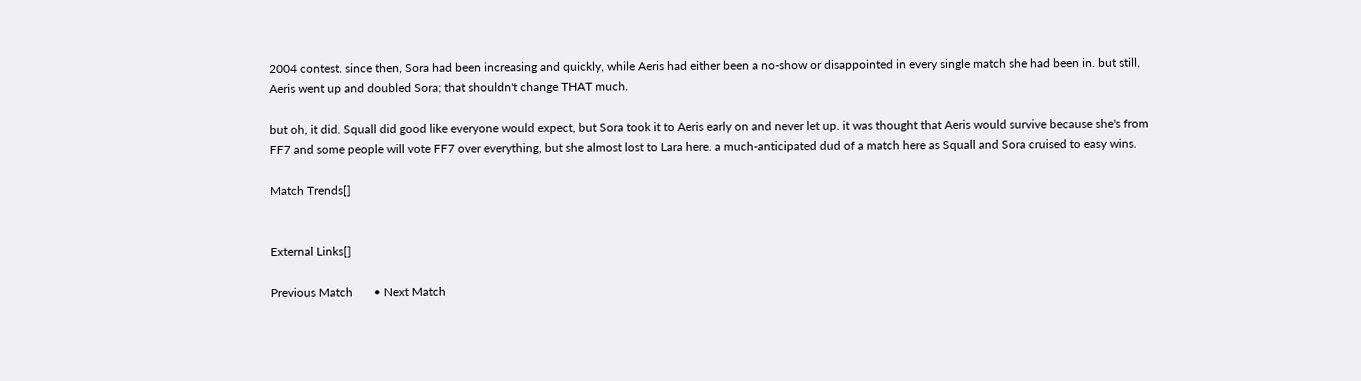2004 contest. since then, Sora had been increasing and quickly, while Aeris had either been a no-show or disappointed in every single match she had been in. but still, Aeris went up and doubled Sora; that shouldn't change THAT much.

but oh, it did. Squall did good like everyone would expect, but Sora took it to Aeris early on and never let up. it was thought that Aeris would survive because she's from FF7 and some people will vote FF7 over everything, but she almost lost to Lara here. a much-anticipated dud of a match here as Squall and Sora cruised to easy wins.

Match Trends[]


External Links[]

Previous Match       • Next Match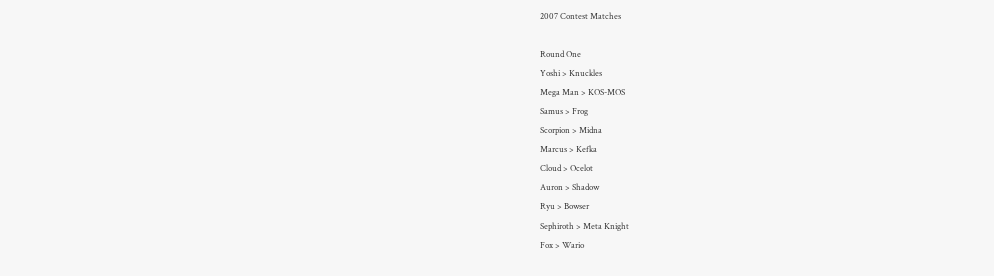2007 Contest Matches

Round One
Yoshi > Knuckles
Mega Man > KOS-MOS
Samus > Frog
Scorpion > Midna
Marcus > Kefka
Cloud > Ocelot
Auron > Shadow
Ryu > Bowser
Sephiroth > Meta Knight
Fox > Wario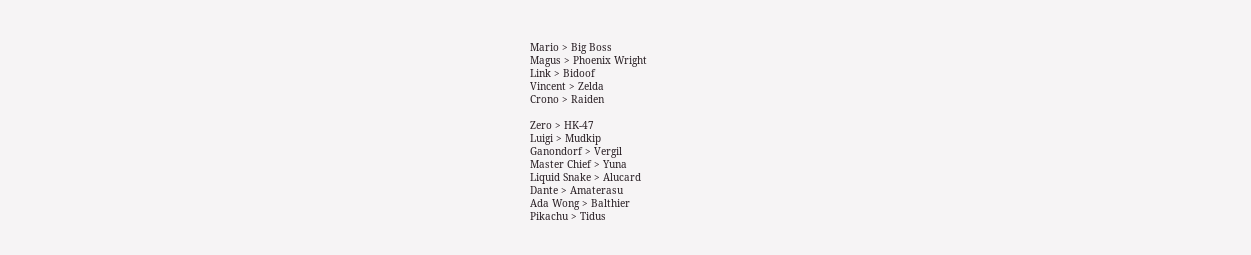Mario > Big Boss
Magus > Phoenix Wright
Link > Bidoof
Vincent > Zelda
Crono > Raiden

Zero > HK-47
Luigi > Mudkip
Ganondorf > Vergil
Master Chief > Yuna
Liquid Snake > Alucard
Dante > Amaterasu
Ada Wong > Balthier
Pikachu > Tidus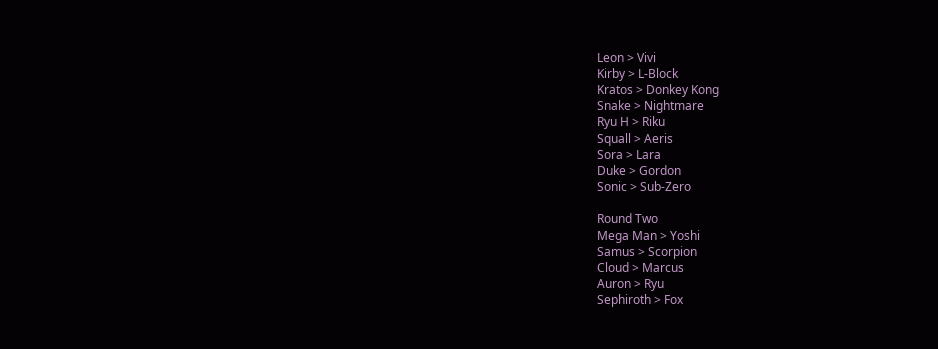Leon > Vivi
Kirby > L-Block
Kratos > Donkey Kong
Snake > Nightmare
Ryu H > Riku
Squall > Aeris
Sora > Lara
Duke > Gordon
Sonic > Sub-Zero

Round Two
Mega Man > Yoshi
Samus > Scorpion
Cloud > Marcus
Auron > Ryu
Sephiroth > Fox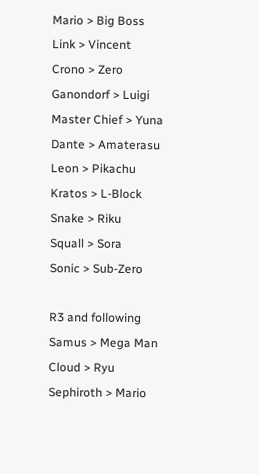Mario > Big Boss
Link > Vincent
Crono > Zero
Ganondorf > Luigi
Master Chief > Yuna
Dante > Amaterasu
Leon > Pikachu
Kratos > L-Block
Snake > Riku
Squall > Sora
Sonic > Sub-Zero

R3 and following
Samus > Mega Man
Cloud > Ryu
Sephiroth > Mario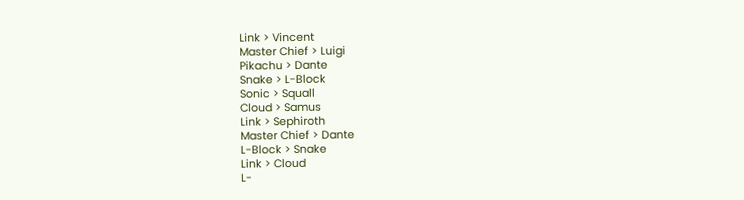Link > Vincent
Master Chief > Luigi
Pikachu > Dante
Snake > L-Block
Sonic > Squall
Cloud > Samus
Link > Sephiroth
Master Chief > Dante
L-Block > Snake
Link > Cloud
L-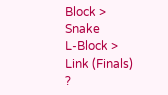Block > Snake
L-Block > Link (Finals)
?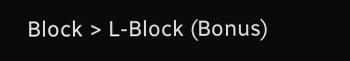Block > L-Block (Bonus)